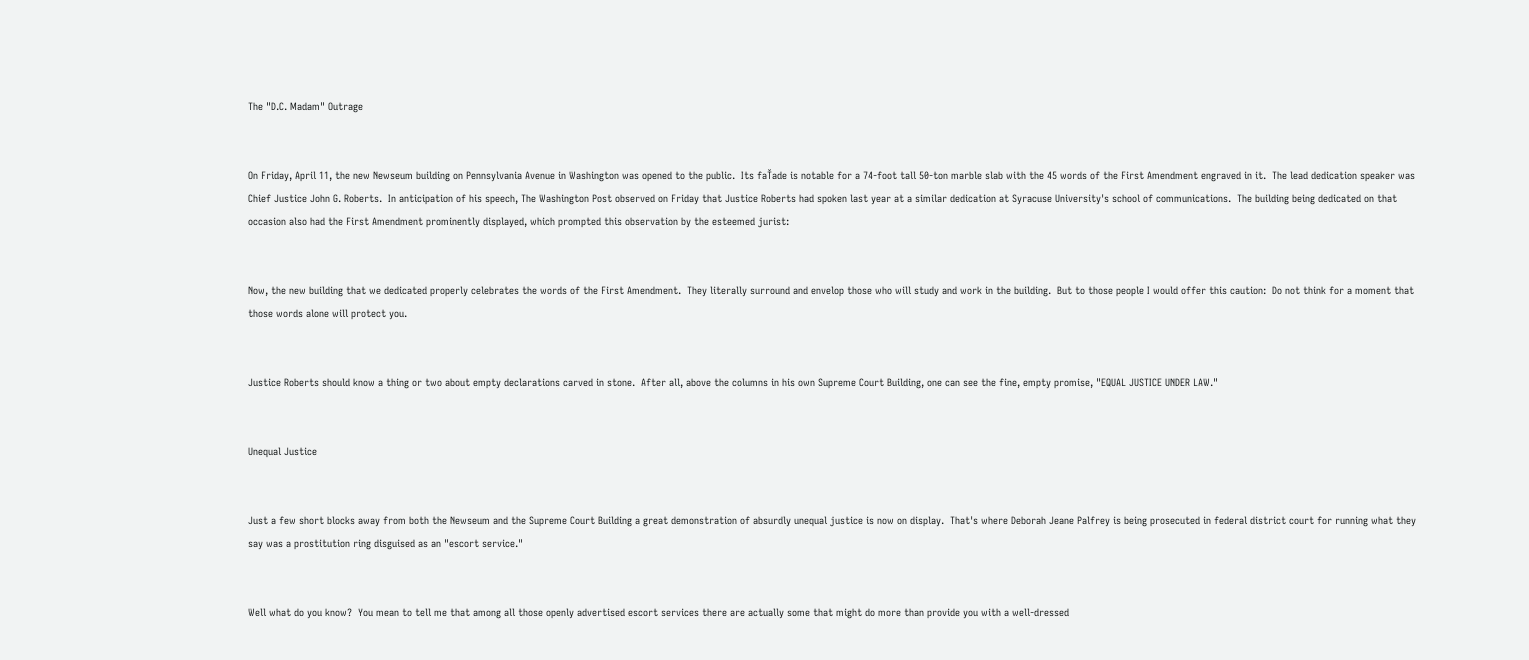The "D.C. Madam" Outrage


On Friday, April 11, the new Newseum building on Pennsylvania Avenue in Washington was opened to the public.  Its faŤade is notable for a 74-foot tall 50-ton marble slab with the 45 words of the First Amendment engraved in it.  The lead dedication speaker was Chief Justice John G. Roberts.  In anticipation of his speech, The Washington Post observed on Friday that Justice Roberts had spoken last year at a similar dedication at Syracuse University's school of communications.  The building being dedicated on that occasion also had the First Amendment prominently displayed, which prompted this observation by the esteemed jurist:


Now, the new building that we dedicated properly celebrates the words of the First Amendment.  They literally surround and envelop those who will study and work in the building.  But to those people I would offer this caution:  Do not think for a moment that those words alone will protect you.


Justice Roberts should know a thing or two about empty declarations carved in stone.  After all, above the columns in his own Supreme Court Building, one can see the fine, empty promise, "EQUAL JUSTICE UNDER LAW."


Unequal Justice


Just a few short blocks away from both the Newseum and the Supreme Court Building a great demonstration of absurdly unequal justice is now on display.  That's where Deborah Jeane Palfrey is being prosecuted in federal district court for running what they say was a prostitution ring disguised as an "escort service."


Well what do you know?  You mean to tell me that among all those openly advertised escort services there are actually some that might do more than provide you with a well-dressed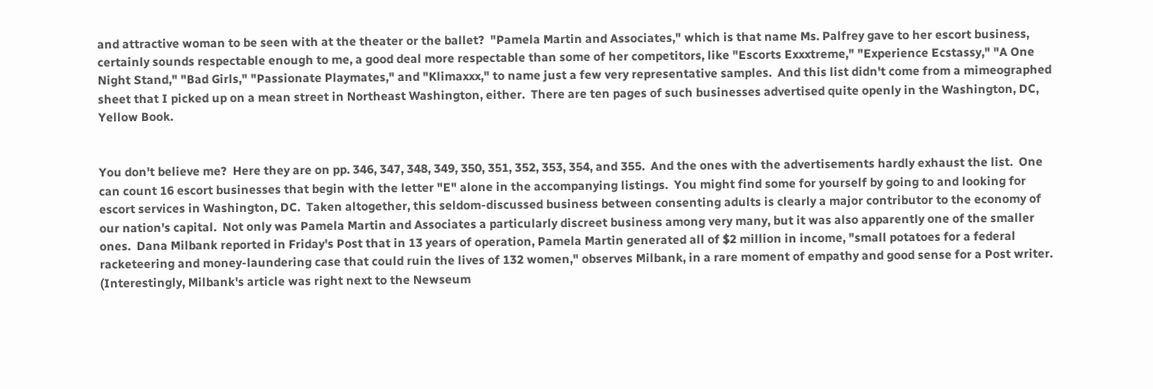and attractive woman to be seen with at the theater or the ballet?  "Pamela Martin and Associates," which is that name Ms. Palfrey gave to her escort business, certainly sounds respectable enough to me, a good deal more respectable than some of her competitors, like "Escorts Exxxtreme," "Experience Ecstassy," "A One Night Stand," "Bad Girls," "Passionate Playmates," and "Klimaxxx," to name just a few very representative samples.  And this list didn't come from a mimeographed sheet that I picked up on a mean street in Northeast Washington, either.  There are ten pages of such businesses advertised quite openly in the Washington, DC, Yellow Book.


You don't believe me?  Here they are on pp. 346, 347, 348, 349, 350, 351, 352, 353, 354, and 355.  And the ones with the advertisements hardly exhaust the list.  One can count 16 escort businesses that begin with the letter "E" alone in the accompanying listings.  You might find some for yourself by going to and looking for escort services in Washington, DC.  Taken altogether, this seldom-discussed business between consenting adults is clearly a major contributor to the economy of our nation's capital.  Not only was Pamela Martin and Associates a particularly discreet business among very many, but it was also apparently one of the smaller ones.  Dana Milbank reported in Friday's Post that in 13 years of operation, Pamela Martin generated all of $2 million in income, "small potatoes for a federal racketeering and money-laundering case that could ruin the lives of 132 women," observes Milbank, in a rare moment of empathy and good sense for a Post writer. (Interestingly, Milbank's article was right next to the Newseum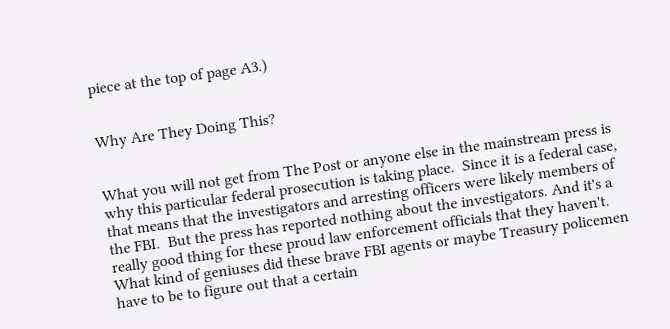piece at the top of page A3.)


Why Are They Doing This?


What you will not get from The Post or anyone else in the mainstream press is why this particular federal prosecution is taking place.  Since it is a federal case, that means that the investigators and arresting officers were likely members of the FBI.  But the press has reported nothing about the investigators. And it's a really good thing for these proud law enforcement officials that they haven't.  What kind of geniuses did these brave FBI agents or maybe Treasury policemen have to be to figure out that a certain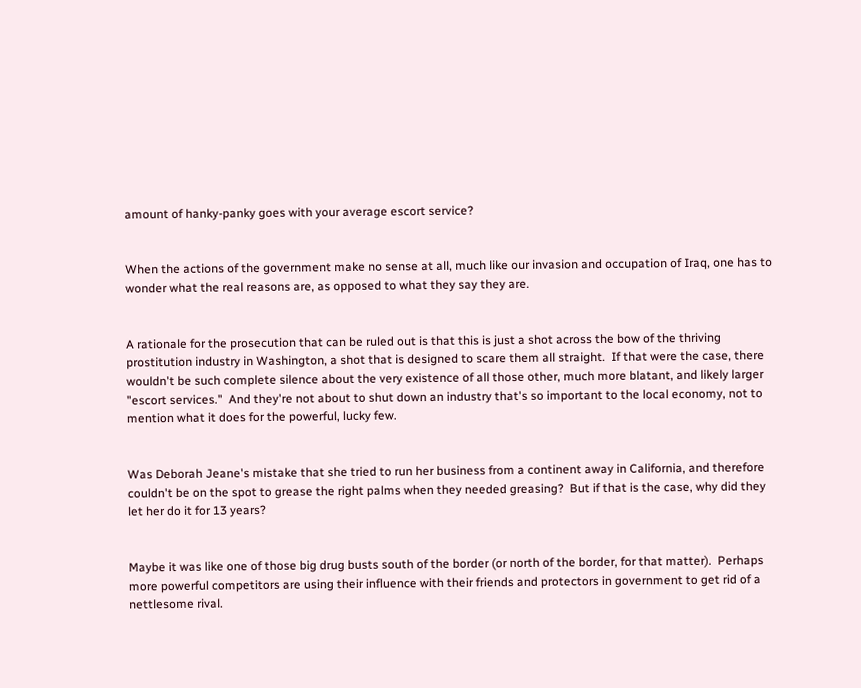amount of hanky-panky goes with your average escort service?


When the actions of the government make no sense at all, much like our invasion and occupation of Iraq, one has to wonder what the real reasons are, as opposed to what they say they are.


A rationale for the prosecution that can be ruled out is that this is just a shot across the bow of the thriving prostitution industry in Washington, a shot that is designed to scare them all straight.  If that were the case, there wouldn't be such complete silence about the very existence of all those other, much more blatant, and likely larger "escort services."  And they're not about to shut down an industry that's so important to the local economy, not to mention what it does for the powerful, lucky few.


Was Deborah Jeane's mistake that she tried to run her business from a continent away in California, and therefore couldn't be on the spot to grease the right palms when they needed greasing?  But if that is the case, why did they let her do it for 13 years?


Maybe it was like one of those big drug busts south of the border (or north of the border, for that matter).  Perhaps more powerful competitors are using their influence with their friends and protectors in government to get rid of a nettlesome rival.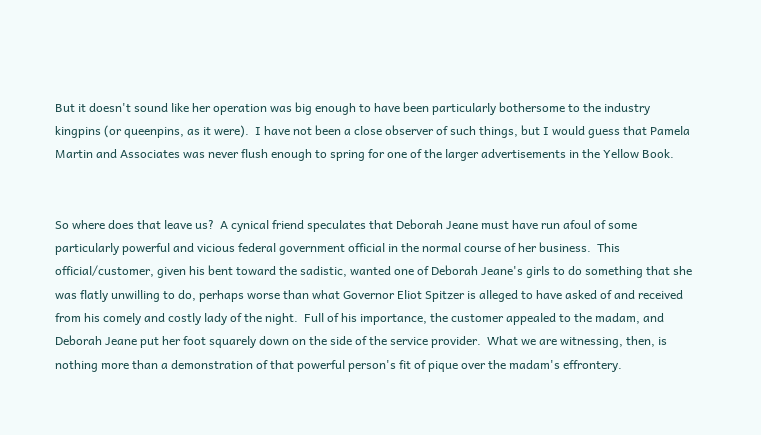But it doesn't sound like her operation was big enough to have been particularly bothersome to the industry kingpins (or queenpins, as it were).  I have not been a close observer of such things, but I would guess that Pamela Martin and Associates was never flush enough to spring for one of the larger advertisements in the Yellow Book.


So where does that leave us?  A cynical friend speculates that Deborah Jeane must have run afoul of some particularly powerful and vicious federal government official in the normal course of her business.  This official/customer, given his bent toward the sadistic, wanted one of Deborah Jeane's girls to do something that she was flatly unwilling to do, perhaps worse than what Governor Eliot Spitzer is alleged to have asked of and received from his comely and costly lady of the night.  Full of his importance, the customer appealed to the madam, and Deborah Jeane put her foot squarely down on the side of the service provider.  What we are witnessing, then, is nothing more than a demonstration of that powerful person's fit of pique over the madam's effrontery.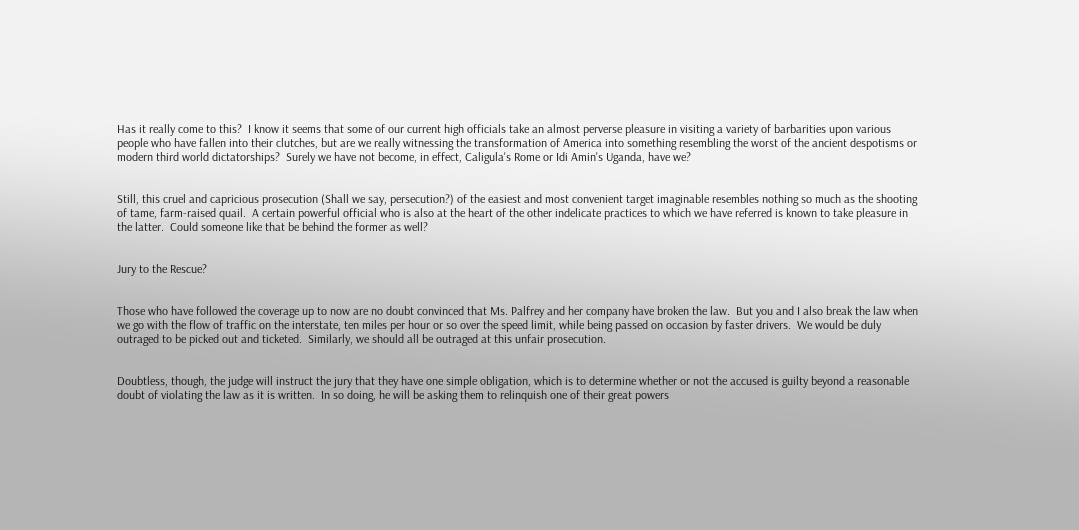Has it really come to this?  I know it seems that some of our current high officials take an almost perverse pleasure in visiting a variety of barbarities upon various people who have fallen into their clutches, but are we really witnessing the transformation of America into something resembling the worst of the ancient despotisms or modern third world dictatorships?  Surely we have not become, in effect, Caligula's Rome or Idi Amin's Uganda, have we?


Still, this cruel and capricious prosecution (Shall we say, persecution?) of the easiest and most convenient target imaginable resembles nothing so much as the shooting of tame, farm-raised quail.  A certain powerful official who is also at the heart of the other indelicate practices to which we have referred is known to take pleasure in the latter.  Could someone like that be behind the former as well?


Jury to the Rescue?


Those who have followed the coverage up to now are no doubt convinced that Ms. Palfrey and her company have broken the law.  But you and I also break the law when we go with the flow of traffic on the interstate, ten miles per hour or so over the speed limit, while being passed on occasion by faster drivers.  We would be duly outraged to be picked out and ticketed.  Similarly, we should all be outraged at this unfair prosecution.


Doubtless, though, the judge will instruct the jury that they have one simple obligation, which is to determine whether or not the accused is guilty beyond a reasonable doubt of violating the law as it is written.  In so doing, he will be asking them to relinquish one of their great powers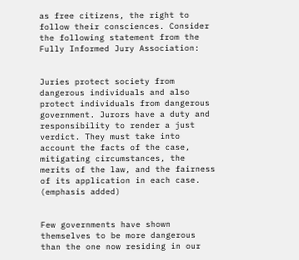as free citizens, the right to follow their consciences. Consider the following statement from the Fully Informed Jury Association:


Juries protect society from dangerous individuals and also protect individuals from dangerous government. Jurors have a duty and responsibility to render a just verdict. They must take into account the facts of the case, mitigating circumstances, the merits of the law, and the fairness of its application in each case. (emphasis added)


Few governments have shown themselves to be more dangerous than the one now residing in our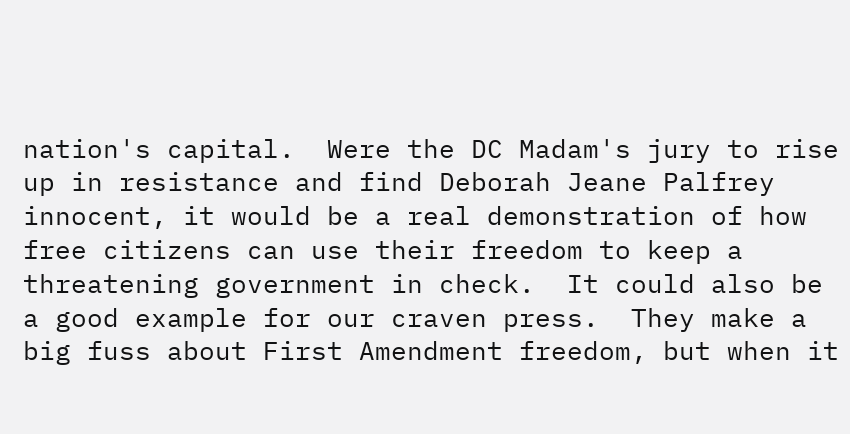nation's capital.  Were the DC Madam's jury to rise up in resistance and find Deborah Jeane Palfrey innocent, it would be a real demonstration of how free citizens can use their freedom to keep a threatening government in check.  It could also be a good example for our craven press.  They make a big fuss about First Amendment freedom, but when it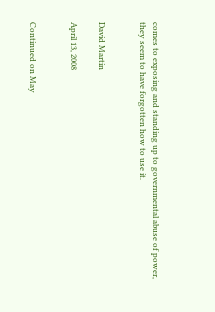comes to exposing and standing up to governmental abuse of power, they seem to have forgotten how to use it.


David Martin

April 13, 2008


Continued on May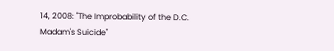14, 2008: "The Improbability of the D.C. Madam's Suicide"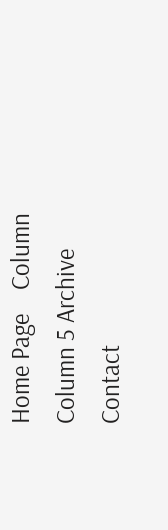Home Page    Column    Column 5 Archive    Contact